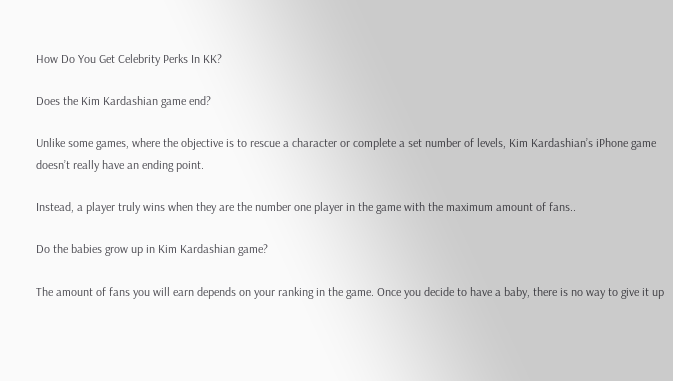How Do You Get Celebrity Perks In KK?

Does the Kim Kardashian game end?

Unlike some games, where the objective is to rescue a character or complete a set number of levels, Kim Kardashian’s iPhone game doesn’t really have an ending point.

Instead, a player truly wins when they are the number one player in the game with the maximum amount of fans..

Do the babies grow up in Kim Kardashian game?

The amount of fans you will earn depends on your ranking in the game. Once you decide to have a baby, there is no way to give it up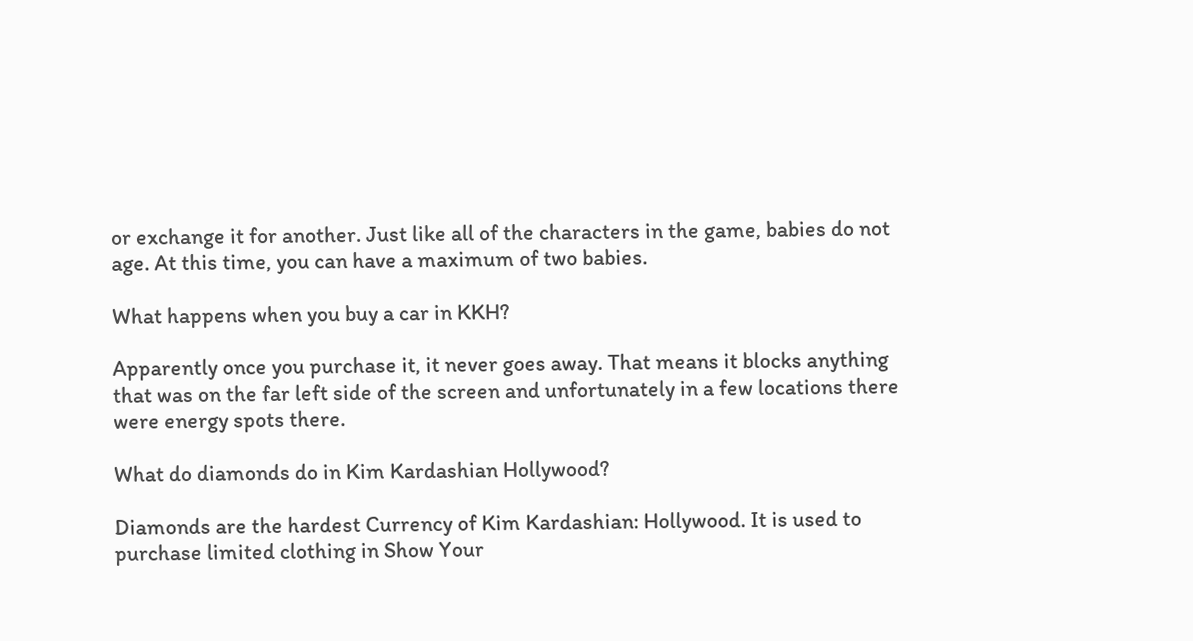or exchange it for another. Just like all of the characters in the game, babies do not age. At this time, you can have a maximum of two babies.

What happens when you buy a car in KKH?

Apparently once you purchase it, it never goes away. That means it blocks anything that was on the far left side of the screen and unfortunately in a few locations there were energy spots there.

What do diamonds do in Kim Kardashian Hollywood?

Diamonds are the hardest Currency of Kim Kardashian: Hollywood. It is used to purchase limited clothing in Show Your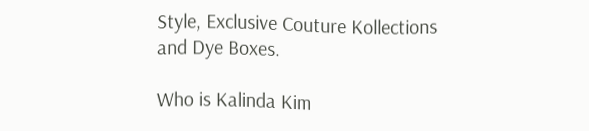Style, Exclusive Couture Kollections and Dye Boxes.

Who is Kalinda Kim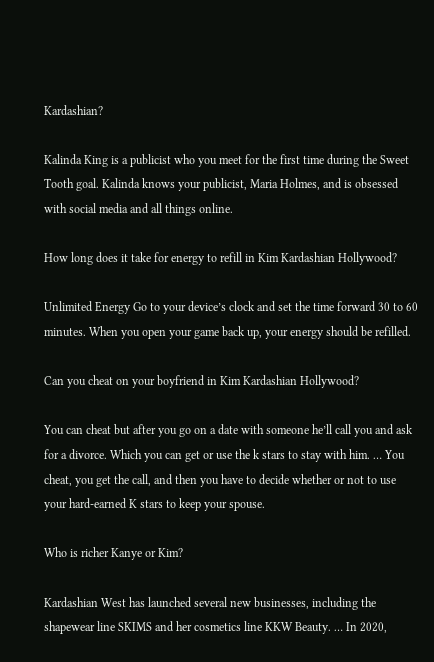Kardashian?

Kalinda King is a publicist who you meet for the first time during the Sweet Tooth goal. Kalinda knows your publicist, Maria Holmes, and is obsessed with social media and all things online.

How long does it take for energy to refill in Kim Kardashian Hollywood?

Unlimited Energy Go to your device’s clock and set the time forward 30 to 60 minutes. When you open your game back up, your energy should be refilled.

Can you cheat on your boyfriend in Kim Kardashian Hollywood?

You can cheat but after you go on a date with someone he’ll call you and ask for a divorce. Which you can get or use the k stars to stay with him. … You cheat, you get the call, and then you have to decide whether or not to use your hard-earned K stars to keep your spouse.

Who is richer Kanye or Kim?

Kardashian West has launched several new businesses, including the shapewear line SKIMS and her cosmetics line KKW Beauty. … In 2020,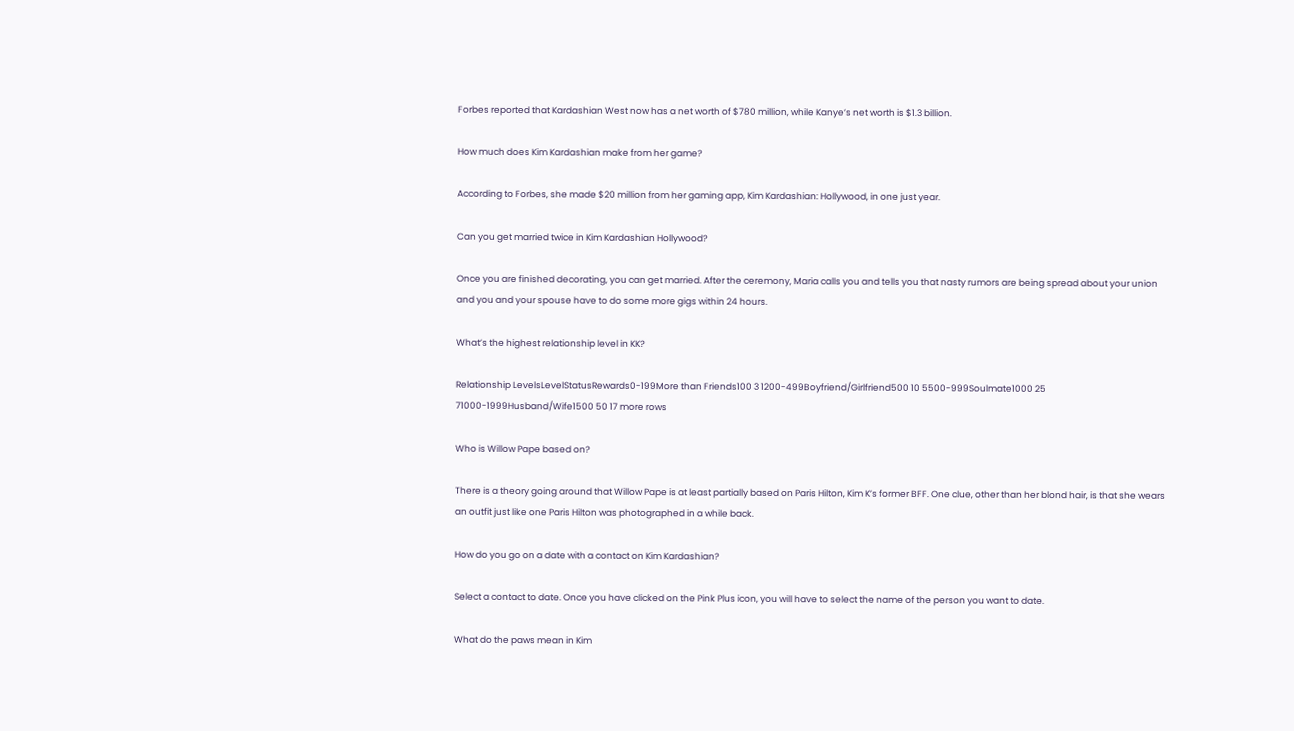Forbes reported that Kardashian West now has a net worth of $780 million, while Kanye’s net worth is $1.3 billion.

How much does Kim Kardashian make from her game?

According to Forbes, she made $20 million from her gaming app, Kim Kardashian: Hollywood, in one just year.

Can you get married twice in Kim Kardashian Hollywood?

Once you are finished decorating, you can get married. After the ceremony, Maria calls you and tells you that nasty rumors are being spread about your union and you and your spouse have to do some more gigs within 24 hours.

What’s the highest relationship level in KK?

Relationship LevelsLevelStatusRewards0-199More than Friends100 3 1200-499Boyfriend/Girlfriend500 10 5500-999Soulmate1000 25 71000-1999Husband/Wife1500 50 17 more rows

Who is Willow Pape based on?

There is a theory going around that Willow Pape is at least partially based on Paris Hilton, Kim K’s former BFF. One clue, other than her blond hair, is that she wears an outfit just like one Paris Hilton was photographed in a while back.

How do you go on a date with a contact on Kim Kardashian?

Select a contact to date. Once you have clicked on the Pink Plus icon, you will have to select the name of the person you want to date.

What do the paws mean in Kim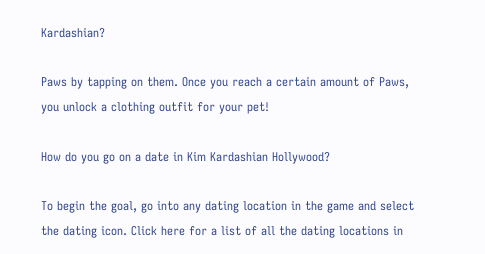Kardashian?

Paws by tapping on them. Once you reach a certain amount of Paws, you unlock a clothing outfit for your pet!

How do you go on a date in Kim Kardashian Hollywood?

To begin the goal, go into any dating location in the game and select the dating icon. Click here for a list of all the dating locations in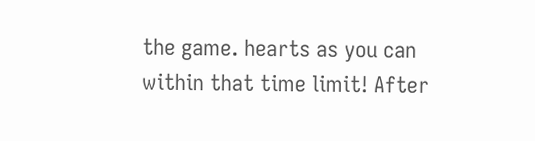the game. hearts as you can within that time limit! After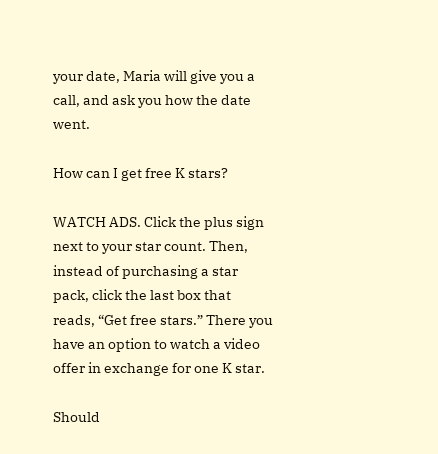your date, Maria will give you a call, and ask you how the date went.

How can I get free K stars?

WATCH ADS. Click the plus sign next to your star count. Then, instead of purchasing a star pack, click the last box that reads, “Get free stars.” There you have an option to watch a video offer in exchange for one K star.

Should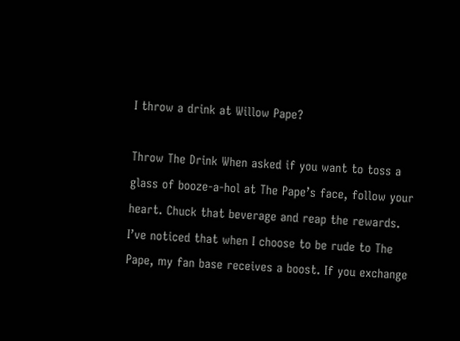I throw a drink at Willow Pape?

Throw The Drink When asked if you want to toss a glass of booze-a-hol at The Pape’s face, follow your heart. Chuck that beverage and reap the rewards. I’ve noticed that when I choose to be rude to The Pape, my fan base receives a boost. If you exchange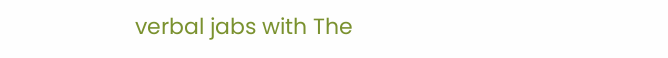verbal jabs with The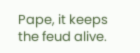Pape, it keeps the feud alive.